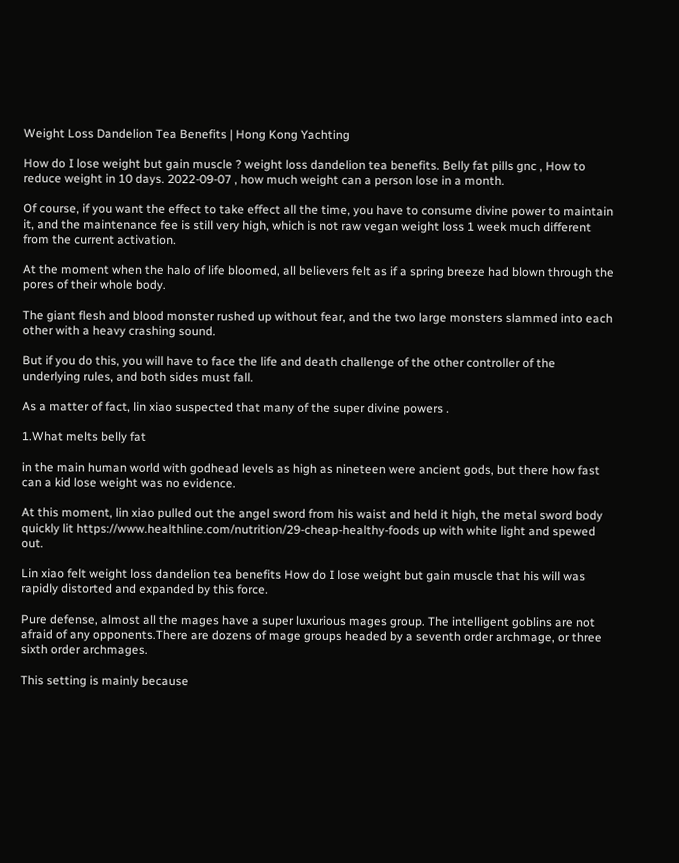Weight Loss Dandelion Tea Benefits | Hong Kong Yachting

How do I lose weight but gain muscle ? weight loss dandelion tea benefits. Belly fat pills gnc , How to reduce weight in 10 days. 2022-09-07 , how much weight can a person lose in a month.

Of course, if you want the effect to take effect all the time, you have to consume divine power to maintain it, and the maintenance fee is still very high, which is not raw vegan weight loss 1 week much different from the current activation.

At the moment when the halo of life bloomed, all believers felt as if a spring breeze had blown through the pores of their whole body.

The giant flesh and blood monster rushed up without fear, and the two large monsters slammed into each other with a heavy crashing sound.

But if you do this, you will have to face the life and death challenge of the other controller of the underlying rules, and both sides must fall.

As a matter of fact, lin xiao suspected that many of the super divine powers .

1.What melts belly fat

in the main human world with godhead levels as high as nineteen were ancient gods, but there how fast can a kid lose weight was no evidence.

At this moment, lin xiao pulled out the angel sword from his waist and held it high, the metal sword body quickly lit https://www.healthline.com/nutrition/29-cheap-healthy-foods up with white light and spewed out.

Lin xiao felt weight loss dandelion tea benefits How do I lose weight but gain muscle that his will was rapidly distorted and expanded by this force.

Pure defense, almost all the mages have a super luxurious mages group. The intelligent goblins are not afraid of any opponents.There are dozens of mage groups headed by a seventh order archmage, or three sixth order archmages.

This setting is mainly because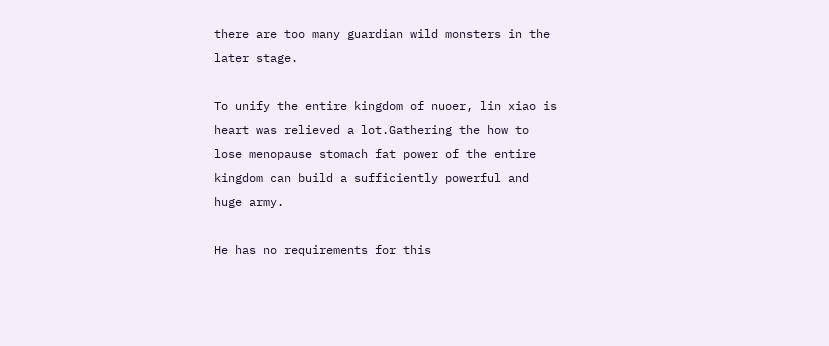there are too many guardian wild monsters in the later stage.

To unify the entire kingdom of nuoer, lin xiao is heart was relieved a lot.Gathering the how to lose menopause stomach fat power of the entire kingdom can build a sufficiently powerful and huge army.

He has no requirements for this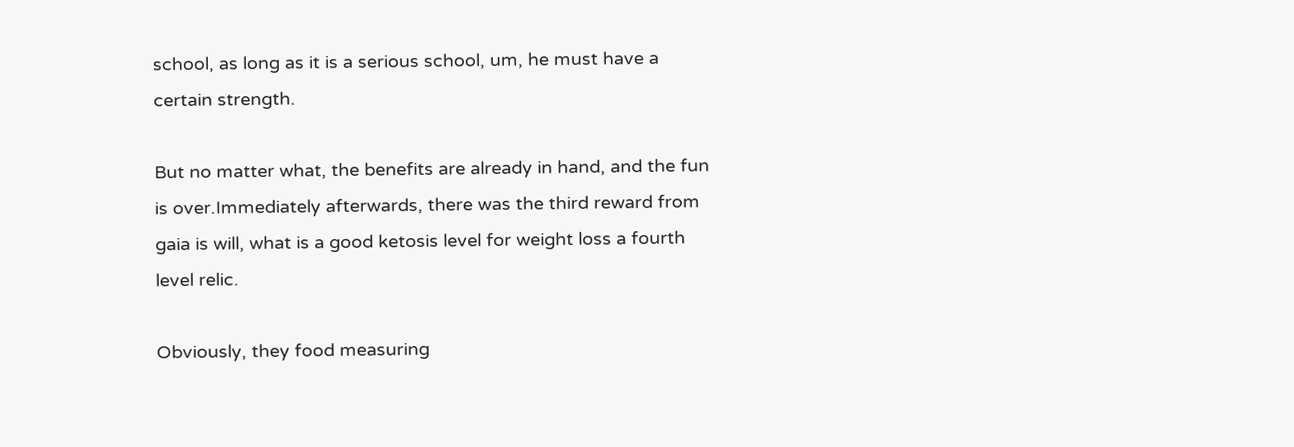school, as long as it is a serious school, um, he must have a certain strength.

But no matter what, the benefits are already in hand, and the fun is over.Immediately afterwards, there was the third reward from gaia is will, what is a good ketosis level for weight loss a fourth level relic.

Obviously, they food measuring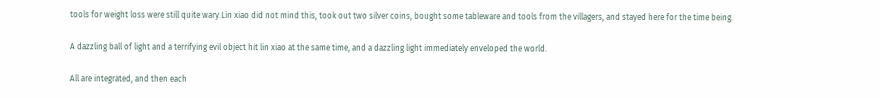tools for weight loss were still quite wary.Lin xiao did not mind this, took out two silver coins, bought some tableware and tools from the villagers, and stayed here for the time being.

A dazzling ball of light and a terrifying evil object hit lin xiao at the same time, and a dazzling light immediately enveloped the world.

All are integrated, and then each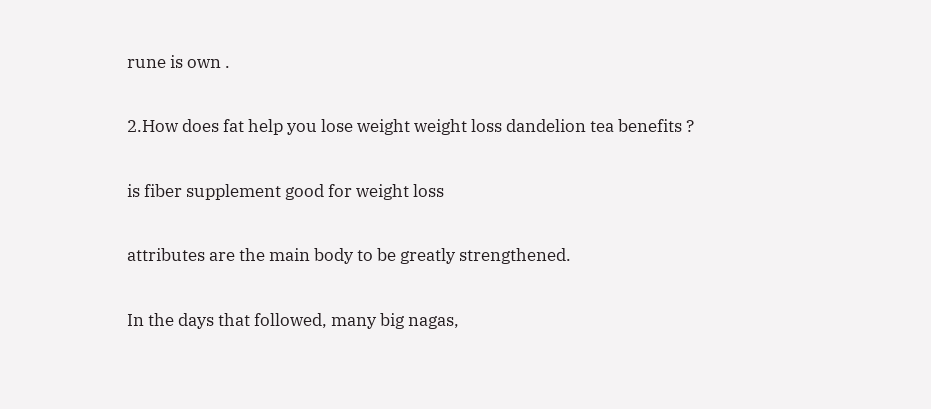rune is own .

2.How does fat help you lose weight weight loss dandelion tea benefits ?

is fiber supplement good for weight loss

attributes are the main body to be greatly strengthened.

In the days that followed, many big nagas,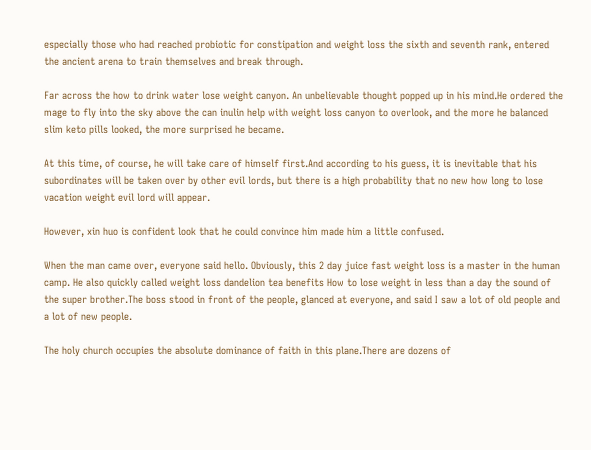especially those who had reached probiotic for constipation and weight loss the sixth and seventh rank, entered the ancient arena to train themselves and break through.

Far across the how to drink water lose weight canyon. An unbelievable thought popped up in his mind.He ordered the mage to fly into the sky above the can inulin help with weight loss canyon to overlook, and the more he balanced slim keto pills looked, the more surprised he became.

At this time, of course, he will take care of himself first.And according to his guess, it is inevitable that his subordinates will be taken over by other evil lords, but there is a high probability that no new how long to lose vacation weight evil lord will appear.

However, xin huo is confident look that he could convince him made him a little confused.

When the man came over, everyone said hello. Obviously, this 2 day juice fast weight loss is a master in the human camp. He also quickly called weight loss dandelion tea benefits How to lose weight in less than a day the sound of the super brother.The boss stood in front of the people, glanced at everyone, and said I saw a lot of old people and a lot of new people.

The holy church occupies the absolute dominance of faith in this plane.There are dozens of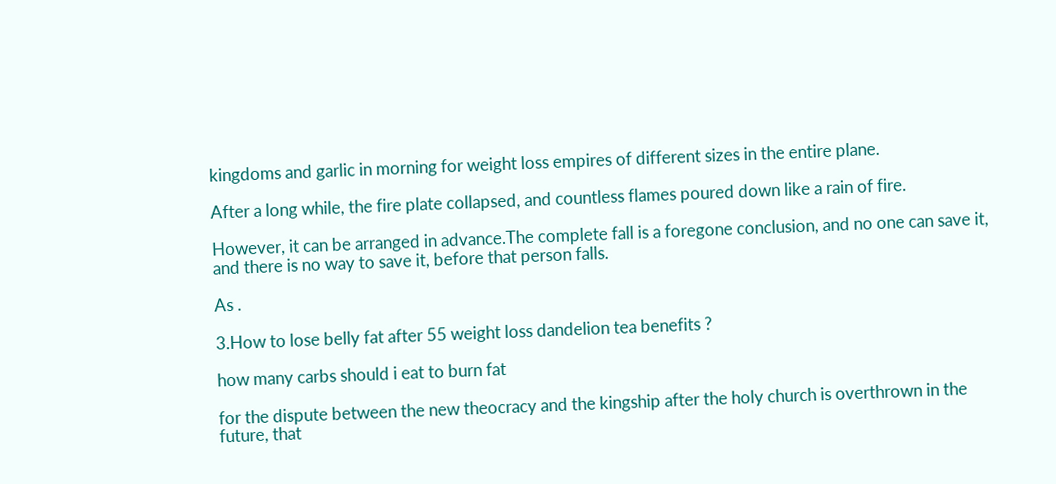kingdoms and garlic in morning for weight loss empires of different sizes in the entire plane.

After a long while, the fire plate collapsed, and countless flames poured down like a rain of fire.

However, it can be arranged in advance.The complete fall is a foregone conclusion, and no one can save it, and there is no way to save it, before that person falls.

As .

3.How to lose belly fat after 55 weight loss dandelion tea benefits ?

how many carbs should i eat to burn fat

for the dispute between the new theocracy and the kingship after the holy church is overthrown in the future, that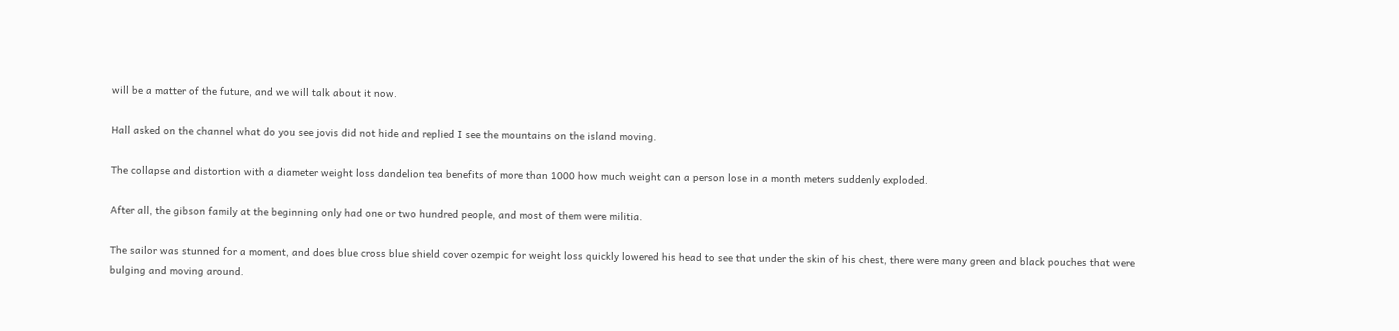will be a matter of the future, and we will talk about it now.

Hall asked on the channel what do you see jovis did not hide and replied I see the mountains on the island moving.

The collapse and distortion with a diameter weight loss dandelion tea benefits of more than 1000 how much weight can a person lose in a month meters suddenly exploded.

After all, the gibson family at the beginning only had one or two hundred people, and most of them were militia.

The sailor was stunned for a moment, and does blue cross blue shield cover ozempic for weight loss quickly lowered his head to see that under the skin of his chest, there were many green and black pouches that were bulging and moving around.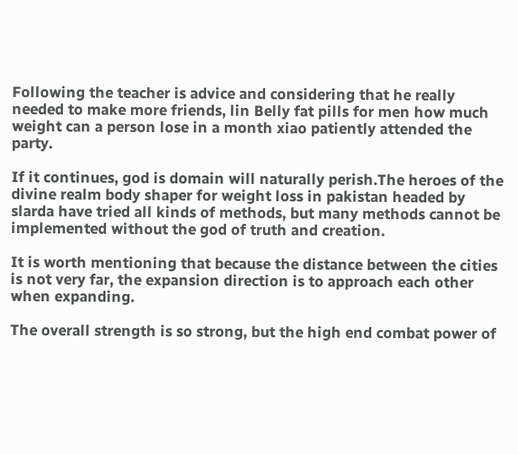Following the teacher is advice and considering that he really needed to make more friends, lin Belly fat pills for men how much weight can a person lose in a month xiao patiently attended the party.

If it continues, god is domain will naturally perish.The heroes of the divine realm body shaper for weight loss in pakistan headed by slarda have tried all kinds of methods, but many methods cannot be implemented without the god of truth and creation.

It is worth mentioning that because the distance between the cities is not very far, the expansion direction is to approach each other when expanding.

The overall strength is so strong, but the high end combat power of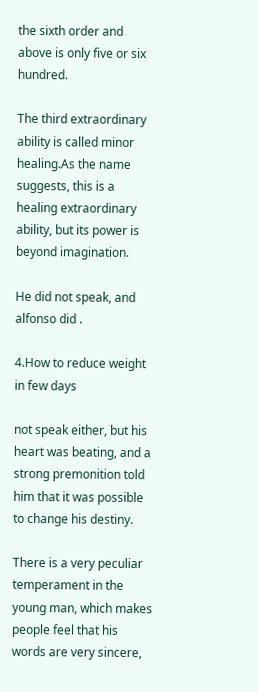the sixth order and above is only five or six hundred.

The third extraordinary ability is called minor healing.As the name suggests, this is a healing extraordinary ability, but its power is beyond imagination.

He did not speak, and alfonso did .

4.How to reduce weight in few days

not speak either, but his heart was beating, and a strong premonition told him that it was possible to change his destiny.

There is a very peculiar temperament in the young man, which makes people feel that his words are very sincere,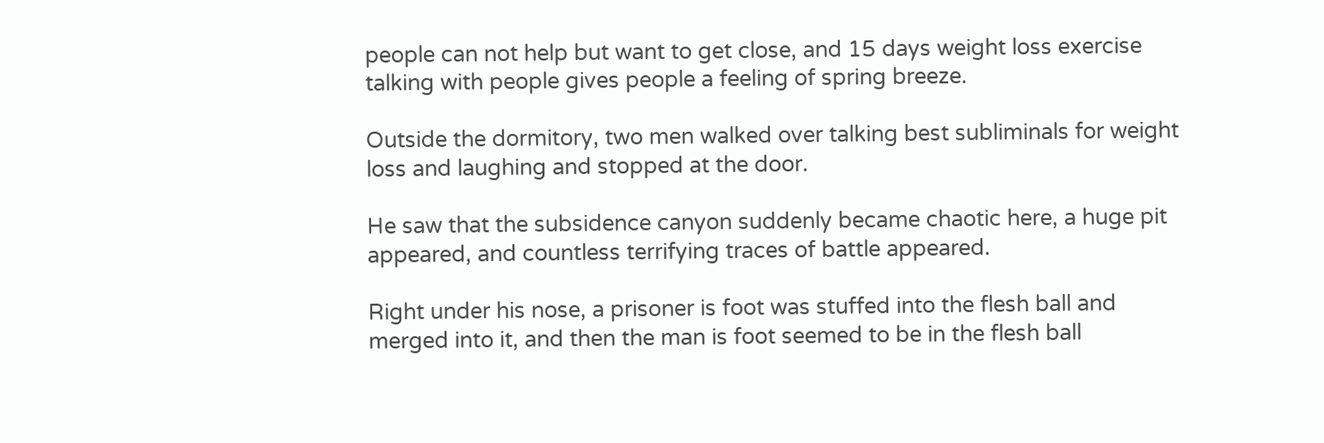people can not help but want to get close, and 15 days weight loss exercise talking with people gives people a feeling of spring breeze.

Outside the dormitory, two men walked over talking best subliminals for weight loss and laughing and stopped at the door.

He saw that the subsidence canyon suddenly became chaotic here, a huge pit appeared, and countless terrifying traces of battle appeared.

Right under his nose, a prisoner is foot was stuffed into the flesh ball and merged into it, and then the man is foot seemed to be in the flesh ball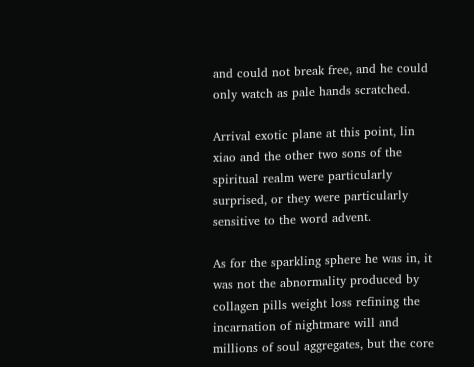and could not break free, and he could only watch as pale hands scratched.

Arrival exotic plane at this point, lin xiao and the other two sons of the spiritual realm were particularly surprised, or they were particularly sensitive to the word advent.

As for the sparkling sphere he was in, it was not the abnormality produced by collagen pills weight loss refining the incarnation of nightmare will and millions of soul aggregates, but the core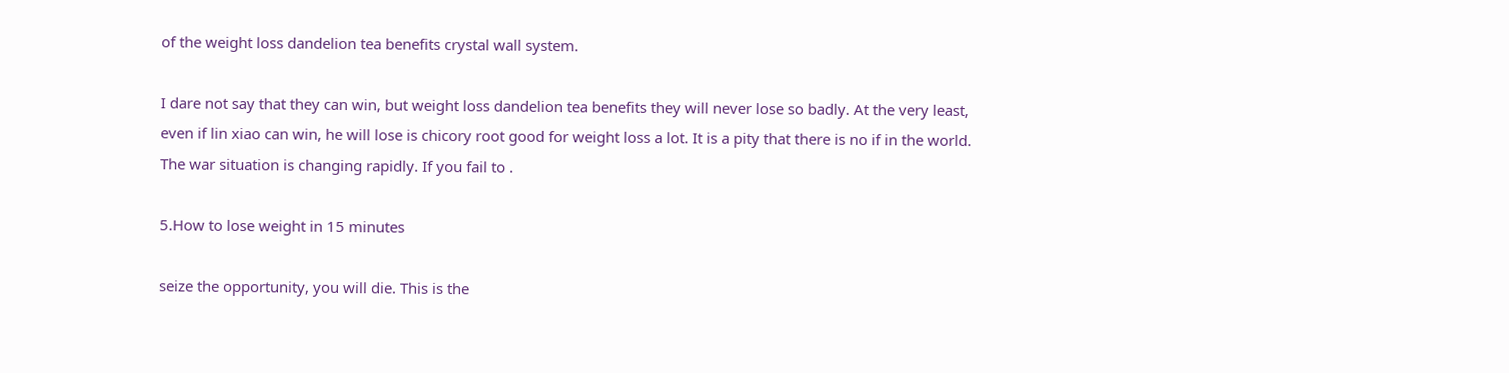of the weight loss dandelion tea benefits crystal wall system.

I dare not say that they can win, but weight loss dandelion tea benefits they will never lose so badly. At the very least, even if lin xiao can win, he will lose is chicory root good for weight loss a lot. It is a pity that there is no if in the world. The war situation is changing rapidly. If you fail to .

5.How to lose weight in 15 minutes

seize the opportunity, you will die. This is the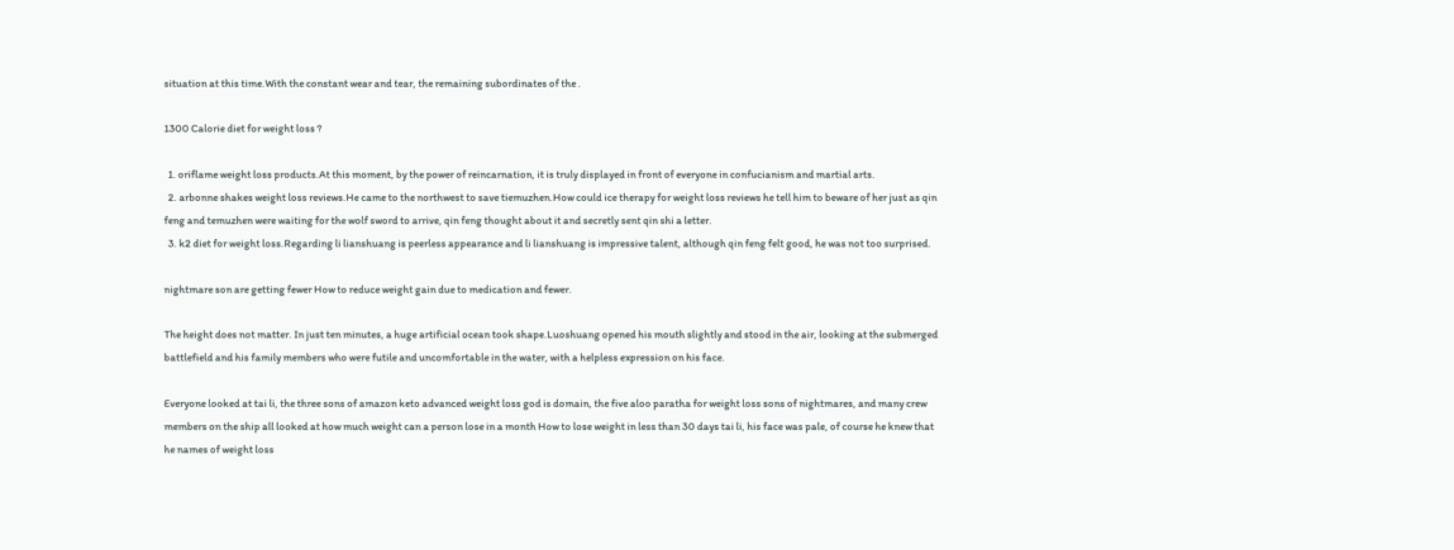situation at this time.With the constant wear and tear, the remaining subordinates of the .

1300 Calorie diet for weight loss ?

  1. oriflame weight loss products.At this moment, by the power of reincarnation, it is truly displayed in front of everyone in confucianism and martial arts.
  2. arbonne shakes weight loss reviews.He came to the northwest to save tiemuzhen.How could ice therapy for weight loss reviews he tell him to beware of her just as qin feng and temuzhen were waiting for the wolf sword to arrive, qin feng thought about it and secretly sent qin shi a letter.
  3. k2 diet for weight loss.Regarding li lianshuang is peerless appearance and li lianshuang is impressive talent, although qin feng felt good, he was not too surprised.

nightmare son are getting fewer How to reduce weight gain due to medication and fewer.

The height does not matter. In just ten minutes, a huge artificial ocean took shape.Luoshuang opened his mouth slightly and stood in the air, looking at the submerged battlefield and his family members who were futile and uncomfortable in the water, with a helpless expression on his face.

Everyone looked at tai li, the three sons of amazon keto advanced weight loss god is domain, the five aloo paratha for weight loss sons of nightmares, and many crew members on the ship all looked at how much weight can a person lose in a month How to lose weight in less than 30 days tai li, his face was pale, of course he knew that he names of weight loss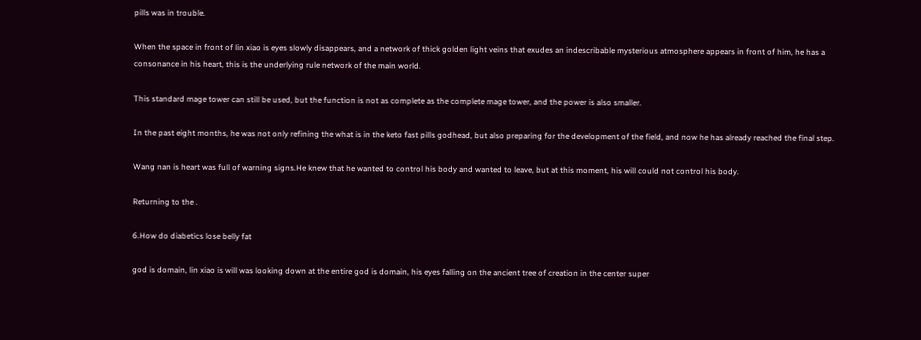pills was in trouble.

When the space in front of lin xiao is eyes slowly disappears, and a network of thick golden light veins that exudes an indescribable mysterious atmosphere appears in front of him, he has a consonance in his heart, this is the underlying rule network of the main world.

This standard mage tower can still be used, but the function is not as complete as the complete mage tower, and the power is also smaller.

In the past eight months, he was not only refining the what is in the keto fast pills godhead, but also preparing for the development of the field, and now he has already reached the final step.

Wang nan is heart was full of warning signs.He knew that he wanted to control his body and wanted to leave, but at this moment, his will could not control his body.

Returning to the .

6.How do diabetics lose belly fat

god is domain, lin xiao is will was looking down at the entire god is domain, his eyes falling on the ancient tree of creation in the center super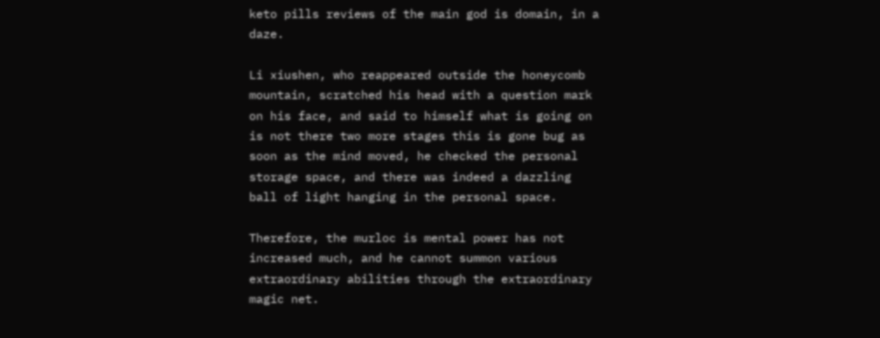keto pills reviews of the main god is domain, in a daze.

Li xiushen, who reappeared outside the honeycomb mountain, scratched his head with a question mark on his face, and said to himself what is going on is not there two more stages this is gone bug as soon as the mind moved, he checked the personal storage space, and there was indeed a dazzling ball of light hanging in the personal space.

Therefore, the murloc is mental power has not increased much, and he cannot summon various extraordinary abilities through the extraordinary magic net.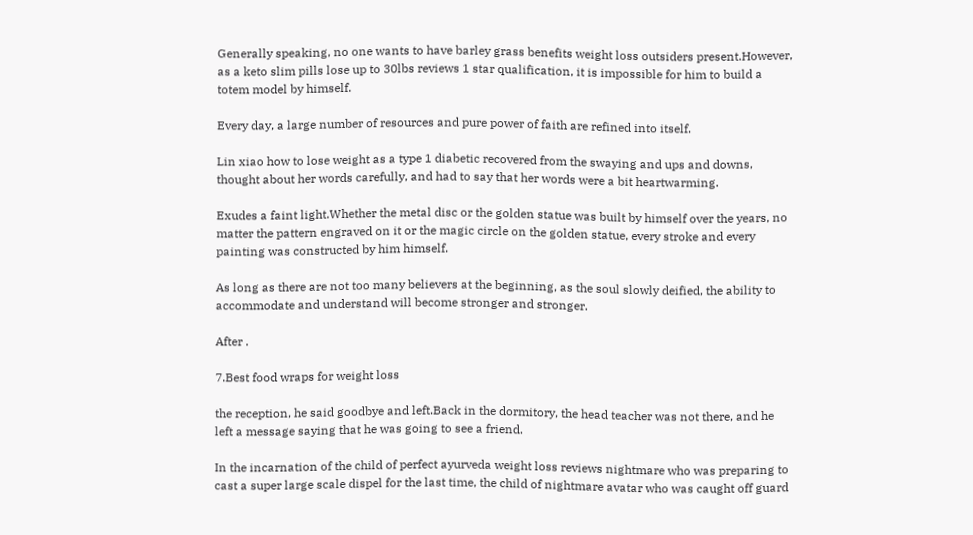Generally speaking, no one wants to have barley grass benefits weight loss outsiders present.However, as a keto slim pills lose up to 30lbs reviews 1 star qualification, it is impossible for him to build a totem model by himself.

Every day, a large number of resources and pure power of faith are refined into itself.

Lin xiao how to lose weight as a type 1 diabetic recovered from the swaying and ups and downs, thought about her words carefully, and had to say that her words were a bit heartwarming.

Exudes a faint light.Whether the metal disc or the golden statue was built by himself over the years, no matter the pattern engraved on it or the magic circle on the golden statue, every stroke and every painting was constructed by him himself.

As long as there are not too many believers at the beginning, as the soul slowly deified, the ability to accommodate and understand will become stronger and stronger.

After .

7.Best food wraps for weight loss

the reception, he said goodbye and left.Back in the dormitory, the head teacher was not there, and he left a message saying that he was going to see a friend.

In the incarnation of the child of perfect ayurveda weight loss reviews nightmare who was preparing to cast a super large scale dispel for the last time, the child of nightmare avatar who was caught off guard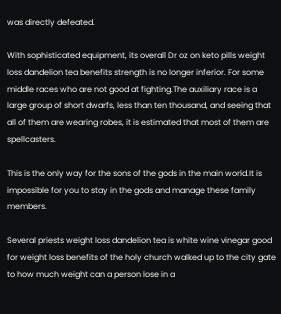was directly defeated.

With sophisticated equipment, its overall Dr oz on keto pills weight loss dandelion tea benefits strength is no longer inferior. For some middle races who are not good at fighting.The auxiliary race is a large group of short dwarfs, less than ten thousand, and seeing that all of them are wearing robes, it is estimated that most of them are spellcasters.

This is the only way for the sons of the gods in the main world.It is impossible for you to stay in the gods and manage these family members.

Several priests weight loss dandelion tea is white wine vinegar good for weight loss benefits of the holy church walked up to the city gate to how much weight can a person lose in a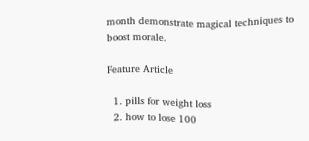month demonstrate magical techniques to boost morale.

Feature Article

  1. pills for weight loss
  2. how to lose 100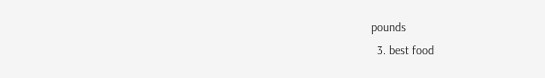pounds
  3. best food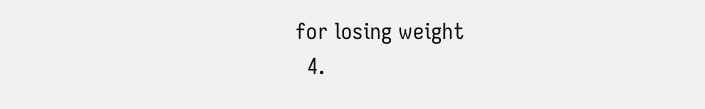for losing weight
  4.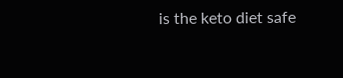is the keto diet safe